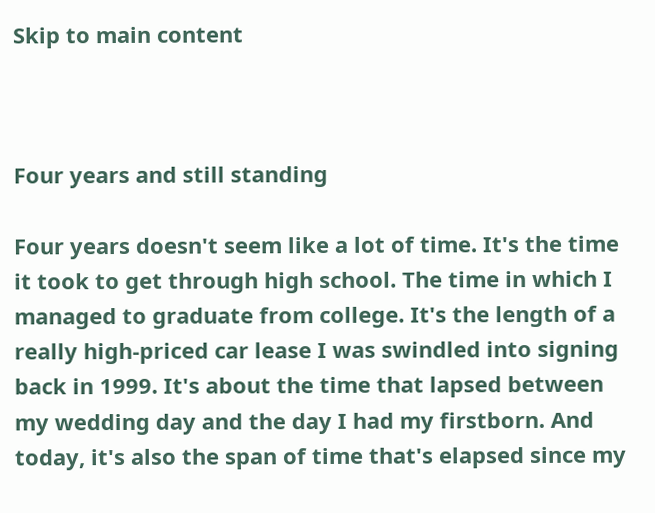Skip to main content



Four years and still standing

Four years doesn't seem like a lot of time. It's the time it took to get through high school. The time in which I managed to graduate from college. It's the length of a really high-priced car lease I was swindled into signing back in 1999. It's about the time that lapsed between my wedding day and the day I had my firstborn. And today, it's also the span of time that's elapsed since my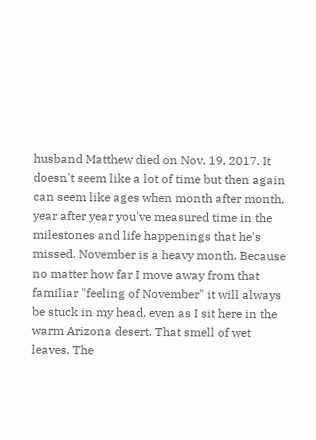husband Matthew died on Nov. 19, 2017. It doesn't seem like a lot of time but then again can seem like ages when month after month, year after year you've measured time in the milestones and life happenings that he's missed. November is a heavy month. Because no matter how far I move away from that familiar "feeling of November" it will always be stuck in my head, even as I sit here in the warm Arizona desert. That smell of wet leaves. The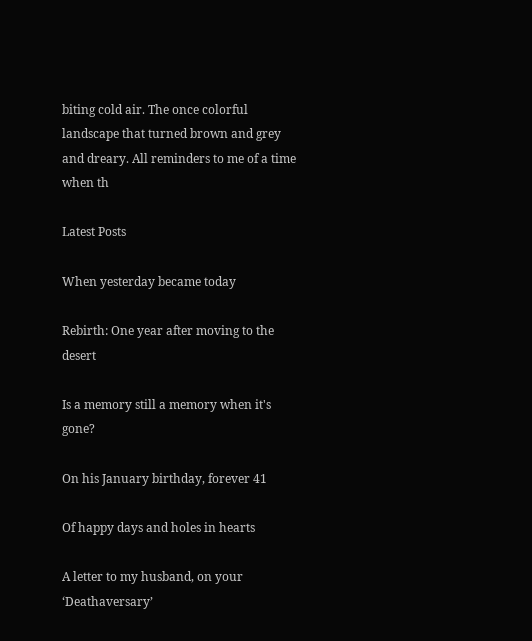biting cold air. The once colorful landscape that turned brown and grey and dreary. All reminders to me of a time when th

Latest Posts

When yesterday became today

Rebirth: One year after moving to the desert

Is a memory still a memory when it's gone?

On his January birthday, forever 41

Of happy days and holes in hearts

A letter to my husband, on your ‘Deathaversary’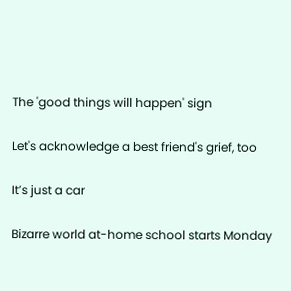The 'good things will happen' sign

Let's acknowledge a best friend's grief, too

It’s just a car

Bizarre world at-home school starts Monday